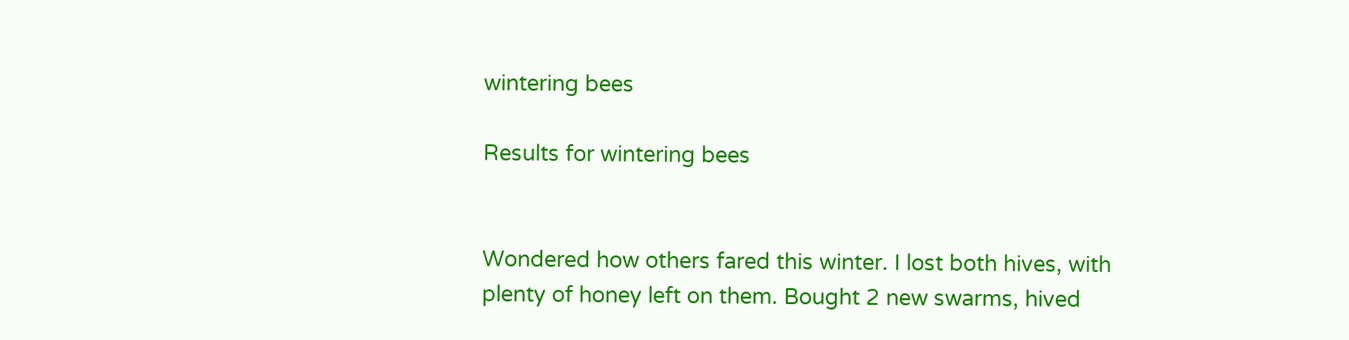wintering bees

Results for wintering bees


Wondered how others fared this winter. I lost both hives, with plenty of honey left on them. Bought 2 new swarms, hived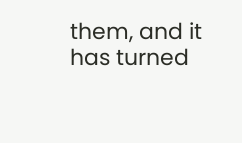them, and it has turned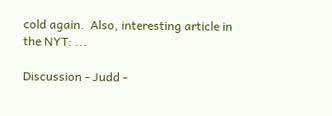cold again.  Also, interesting article in the NYT: ...

Discussion - Judd -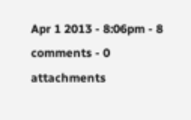Apr 1 2013 - 8:06pm - 8 comments - 0 attachments